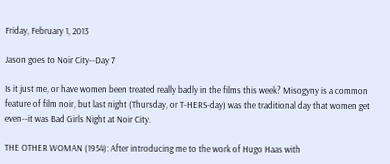Friday, February 1, 2013

Jason goes to Noir City--Day 7

Is it just me, or have women been treated really badly in the films this week? Misogyny is a common feature of film noir, but last night (Thursday, or T-HERS-day) was the traditional day that women get even--it was Bad Girls Night at Noir City.

THE OTHER WOMAN (1954): After introducing me to the work of Hugo Haas with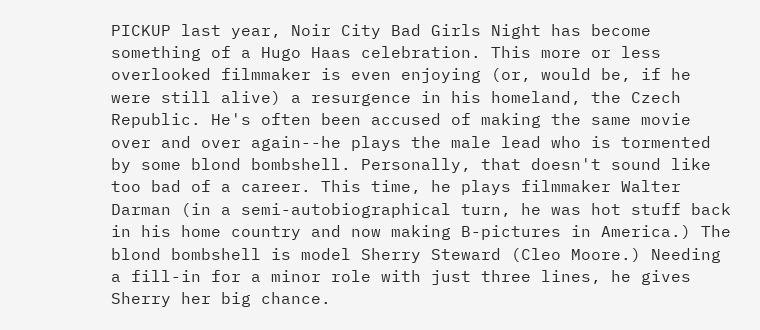PICKUP last year, Noir City Bad Girls Night has become something of a Hugo Haas celebration. This more or less overlooked filmmaker is even enjoying (or, would be, if he were still alive) a resurgence in his homeland, the Czech Republic. He's often been accused of making the same movie over and over again--he plays the male lead who is tormented by some blond bombshell. Personally, that doesn't sound like too bad of a career. This time, he plays filmmaker Walter Darman (in a semi-autobiographical turn, he was hot stuff back in his home country and now making B-pictures in America.) The blond bombshell is model Sherry Steward (Cleo Moore.) Needing a fill-in for a minor role with just three lines, he gives Sherry her big chance.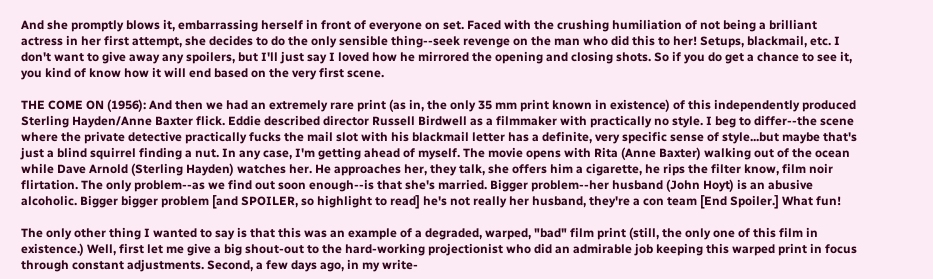And she promptly blows it, embarrassing herself in front of everyone on set. Faced with the crushing humiliation of not being a brilliant actress in her first attempt, she decides to do the only sensible thing--seek revenge on the man who did this to her! Setups, blackmail, etc. I don't want to give away any spoilers, but I'll just say I loved how he mirrored the opening and closing shots. So if you do get a chance to see it, you kind of know how it will end based on the very first scene.

THE COME ON (1956): And then we had an extremely rare print (as in, the only 35 mm print known in existence) of this independently produced Sterling Hayden/Anne Baxter flick. Eddie described director Russell Birdwell as a filmmaker with practically no style. I beg to differ--the scene where the private detective practically fucks the mail slot with his blackmail letter has a definite, very specific sense of style...but maybe that's just a blind squirrel finding a nut. In any case, I'm getting ahead of myself. The movie opens with Rita (Anne Baxter) walking out of the ocean while Dave Arnold (Sterling Hayden) watches her. He approaches her, they talk, she offers him a cigarette, he rips the filter know, film noir flirtation. The only problem--as we find out soon enough--is that she's married. Bigger problem--her husband (John Hoyt) is an abusive alcoholic. Bigger bigger problem [and SPOILER, so highlight to read] he's not really her husband, they're a con team [End Spoiler.] What fun!

The only other thing I wanted to say is that this was an example of a degraded, warped, "bad" film print (still, the only one of this film in existence.) Well, first let me give a big shout-out to the hard-working projectionist who did an admirable job keeping this warped print in focus through constant adjustments. Second, a few days ago, in my write-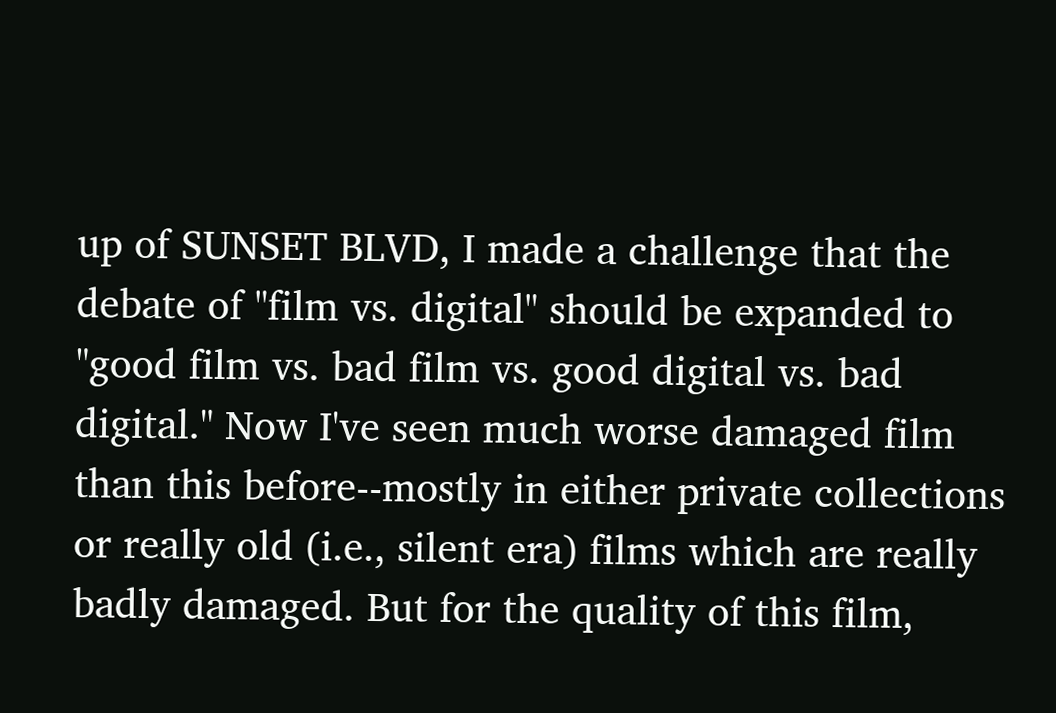up of SUNSET BLVD, I made a challenge that the debate of "film vs. digital" should be expanded to "good film vs. bad film vs. good digital vs. bad digital." Now I've seen much worse damaged film than this before--mostly in either private collections or really old (i.e., silent era) films which are really badly damaged. But for the quality of this film,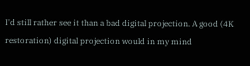I'd still rather see it than a bad digital projection. A good (4K restoration) digital projection would in my mind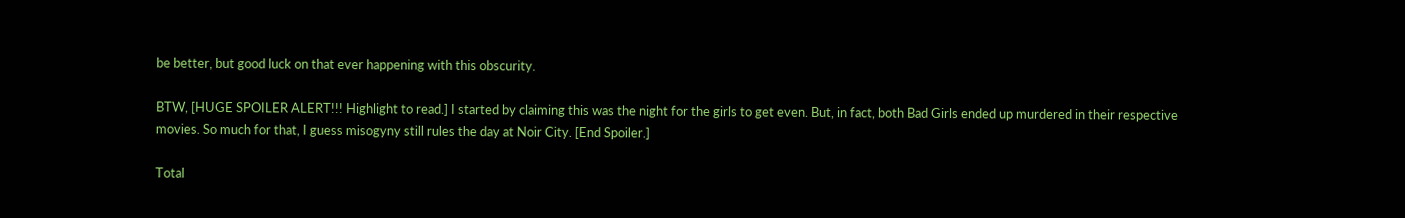be better, but good luck on that ever happening with this obscurity.

BTW, [HUGE SPOILER ALERT!!! Highlight to read.] I started by claiming this was the night for the girls to get even. But, in fact, both Bad Girls ended up murdered in their respective movies. So much for that, I guess misogyny still rules the day at Noir City. [End Spoiler.]

Total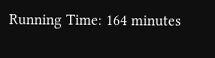Running Time: 164 minutes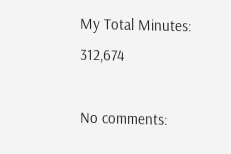My Total Minutes: 312,674

No comments: